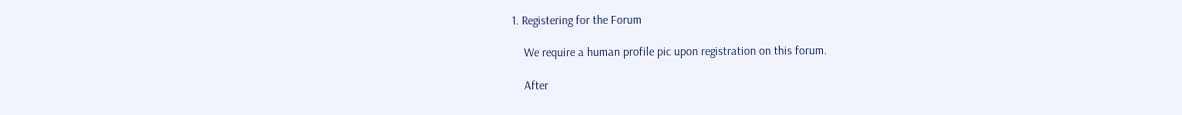1. Registering for the Forum

    We require a human profile pic upon registration on this forum.

    After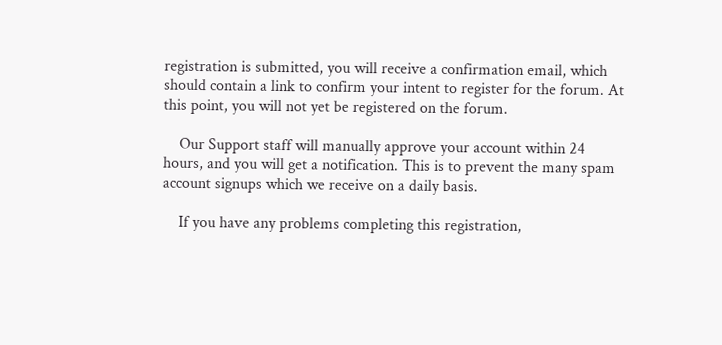registration is submitted, you will receive a confirmation email, which should contain a link to confirm your intent to register for the forum. At this point, you will not yet be registered on the forum.

    Our Support staff will manually approve your account within 24 hours, and you will get a notification. This is to prevent the many spam account signups which we receive on a daily basis.

    If you have any problems completing this registration,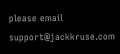please email support@jackkruse.com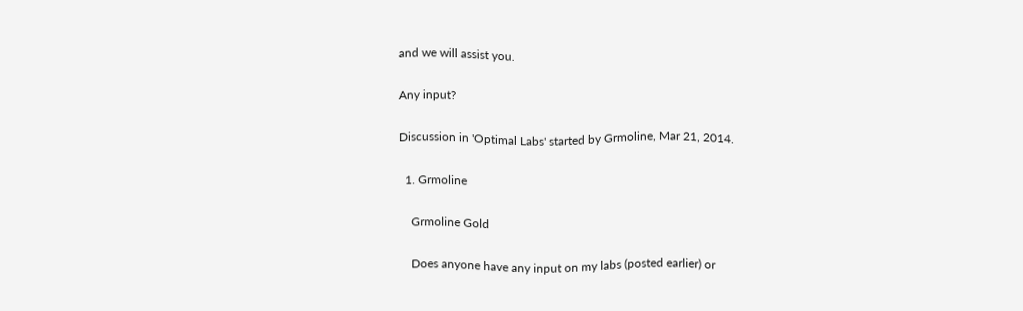and we will assist you.

Any input?

Discussion in 'Optimal Labs' started by Grmoline, Mar 21, 2014.

  1. Grmoline

    Grmoline Gold

    Does anyone have any input on my labs (posted earlier) or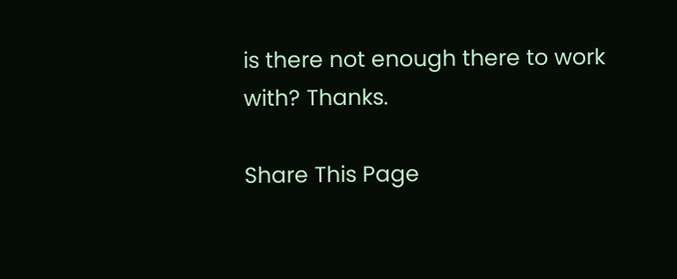is there not enough there to work with? Thanks.

Share This Page